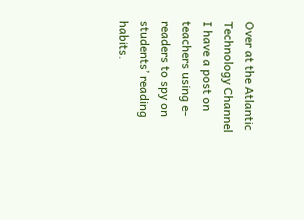Over at the Atlantic Technology Channel I have a post on teachers using e-readers to spy on students’ reading habits.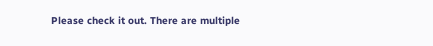Please check it out. There are multiple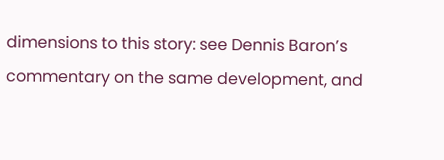dimensions to this story: see Dennis Baron’s commentary on the same development, and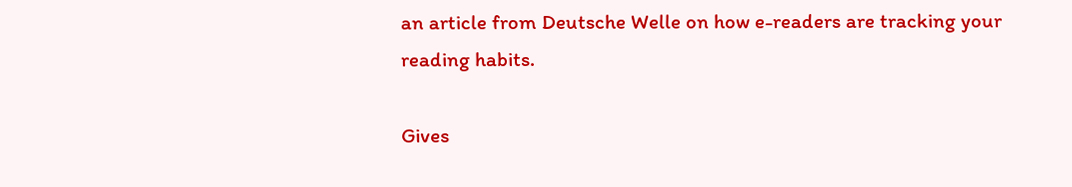an article from Deutsche Welle on how e-readers are tracking your reading habits.

Gives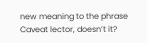new meaning to the phrase Caveat lector, doesn’t it?